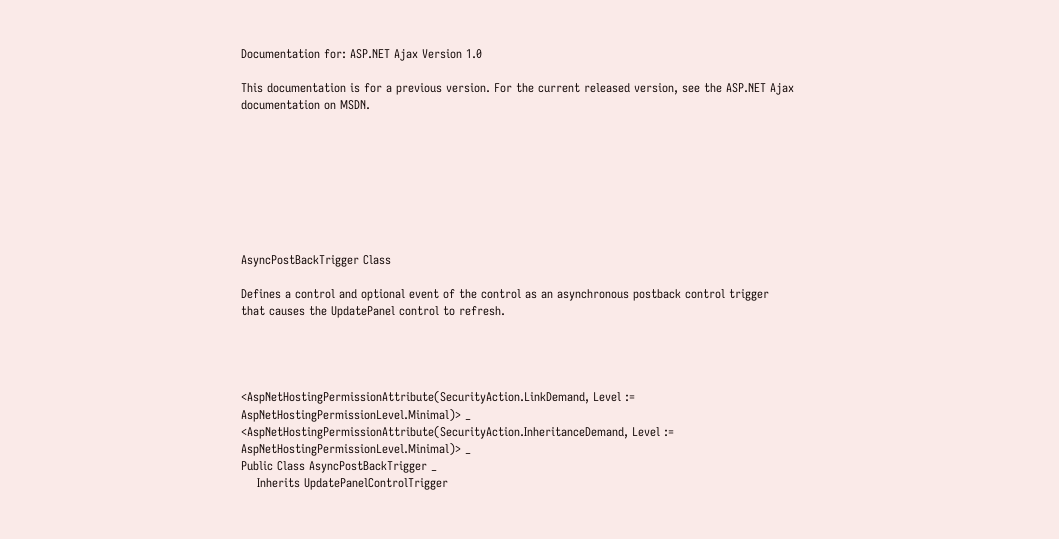Documentation for: ASP.NET Ajax Version 1.0

This documentation is for a previous version. For the current released version, see the ASP.NET Ajax documentation on MSDN.








AsyncPostBackTrigger Class

Defines a control and optional event of the control as an asynchronous postback control trigger that causes the UpdatePanel control to refresh.




<AspNetHostingPermissionAttribute(SecurityAction.LinkDemand, Level := AspNetHostingPermissionLevel.Minimal)> _
<AspNetHostingPermissionAttribute(SecurityAction.InheritanceDemand, Level := AspNetHostingPermissionLevel.Minimal)> _
Public Class AsyncPostBackTrigger _
    Inherits UpdatePanelControlTrigger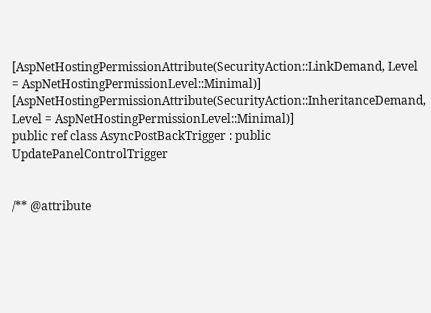[AspNetHostingPermissionAttribute(SecurityAction::LinkDemand, Level = AspNetHostingPermissionLevel::Minimal)]
[AspNetHostingPermissionAttribute(SecurityAction::InheritanceDemand, Level = AspNetHostingPermissionLevel::Minimal)]
public ref class AsyncPostBackTrigger : public UpdatePanelControlTrigger


/** @attribute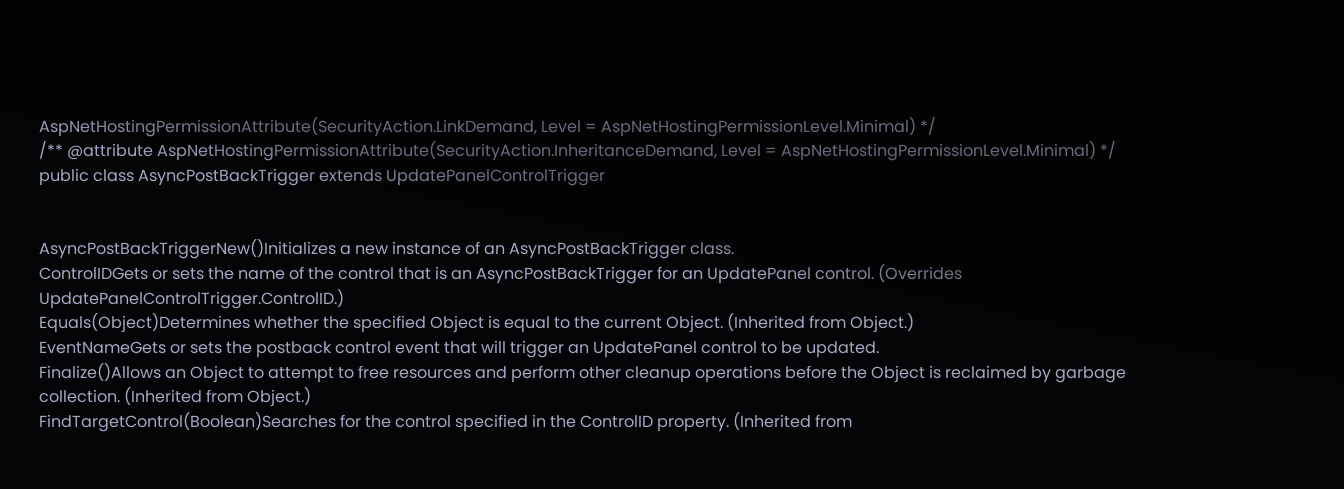AspNetHostingPermissionAttribute(SecurityAction.LinkDemand, Level = AspNetHostingPermissionLevel.Minimal) */
/** @attribute AspNetHostingPermissionAttribute(SecurityAction.InheritanceDemand, Level = AspNetHostingPermissionLevel.Minimal) */
public class AsyncPostBackTrigger extends UpdatePanelControlTrigger


AsyncPostBackTriggerNew()Initializes a new instance of an AsyncPostBackTrigger class.
ControlIDGets or sets the name of the control that is an AsyncPostBackTrigger for an UpdatePanel control. (Overrides UpdatePanelControlTrigger.ControlID.)
Equals(Object)Determines whether the specified Object is equal to the current Object. (Inherited from Object.)
EventNameGets or sets the postback control event that will trigger an UpdatePanel control to be updated.
Finalize()Allows an Object to attempt to free resources and perform other cleanup operations before the Object is reclaimed by garbage collection. (Inherited from Object.)
FindTargetControl(Boolean)Searches for the control specified in the ControlID property. (Inherited from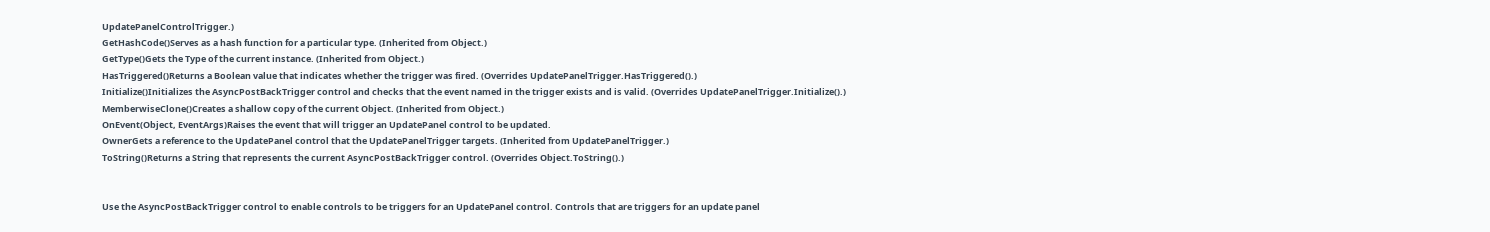UpdatePanelControlTrigger.)
GetHashCode()Serves as a hash function for a particular type. (Inherited from Object.)
GetType()Gets the Type of the current instance. (Inherited from Object.)
HasTriggered()Returns a Boolean value that indicates whether the trigger was fired. (Overrides UpdatePanelTrigger.HasTriggered().)
Initialize()Initializes the AsyncPostBackTrigger control and checks that the event named in the trigger exists and is valid. (Overrides UpdatePanelTrigger.Initialize().)
MemberwiseClone()Creates a shallow copy of the current Object. (Inherited from Object.)
OnEvent(Object, EventArgs)Raises the event that will trigger an UpdatePanel control to be updated.
OwnerGets a reference to the UpdatePanel control that the UpdatePanelTrigger targets. (Inherited from UpdatePanelTrigger.)
ToString()Returns a String that represents the current AsyncPostBackTrigger control. (Overrides Object.ToString().)


Use the AsyncPostBackTrigger control to enable controls to be triggers for an UpdatePanel control. Controls that are triggers for an update panel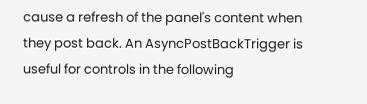cause a refresh of the panel's content when they post back. An AsyncPostBackTrigger is useful for controls in the following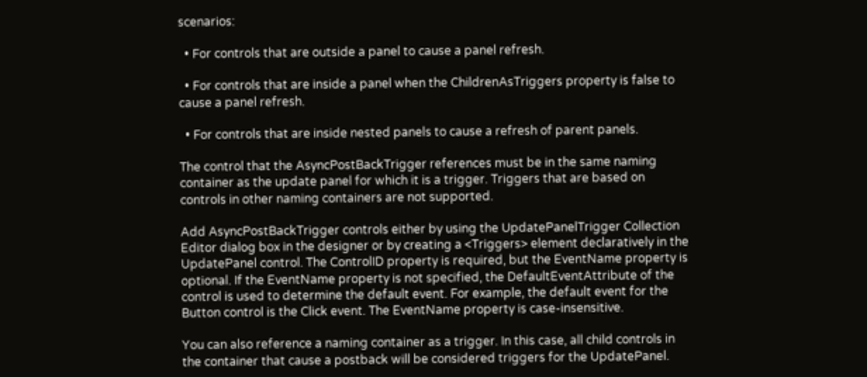scenarios:

  • For controls that are outside a panel to cause a panel refresh.

  • For controls that are inside a panel when the ChildrenAsTriggers property is false to cause a panel refresh.

  • For controls that are inside nested panels to cause a refresh of parent panels.

The control that the AsyncPostBackTrigger references must be in the same naming container as the update panel for which it is a trigger. Triggers that are based on controls in other naming containers are not supported.

Add AsyncPostBackTrigger controls either by using the UpdatePanelTrigger Collection Editor dialog box in the designer or by creating a <Triggers> element declaratively in the UpdatePanel control. The ControlID property is required, but the EventName property is optional. If the EventName property is not specified, the DefaultEventAttribute of the control is used to determine the default event. For example, the default event for the Button control is the Click event. The EventName property is case-insensitive.

You can also reference a naming container as a trigger. In this case, all child controls in the container that cause a postback will be considered triggers for the UpdatePanel.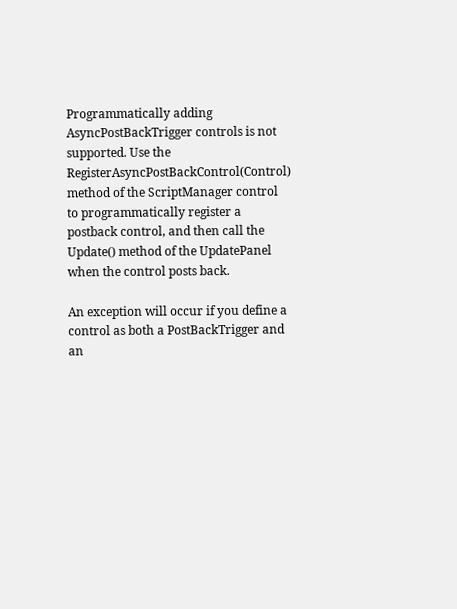Programmatically adding AsyncPostBackTrigger controls is not supported. Use the RegisterAsyncPostBackControl(Control) method of the ScriptManager control to programmatically register a postback control, and then call the Update() method of the UpdatePanel when the control posts back.

An exception will occur if you define a control as both a PostBackTrigger and an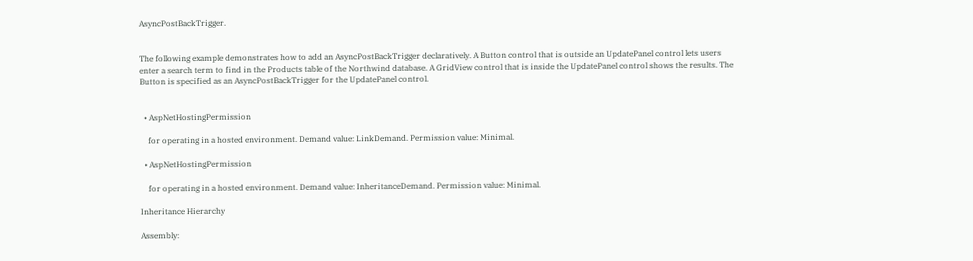AsyncPostBackTrigger.


The following example demonstrates how to add an AsyncPostBackTrigger declaratively. A Button control that is outside an UpdatePanel control lets users enter a search term to find in the Products table of the Northwind database. A GridView control that is inside the UpdatePanel control shows the results. The Button is specified as an AsyncPostBackTrigger for the UpdatePanel control.


  • AspNetHostingPermission

    for operating in a hosted environment. Demand value: LinkDemand. Permission value: Minimal.

  • AspNetHostingPermission

    for operating in a hosted environment. Demand value: InheritanceDemand. Permission value: Minimal.

Inheritance Hierarchy

Assembly: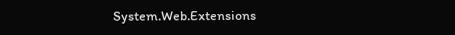System.Web.Extensions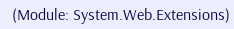(Module: System.Web.Extensions)